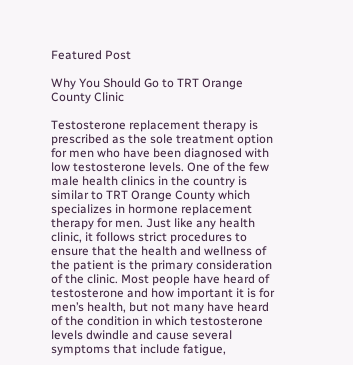Featured Post

Why You Should Go to TRT Orange County Clinic

Testosterone replacement therapy is prescribed as the sole treatment option for men who have been diagnosed with low testosterone levels. One of the few male health clinics in the country is similar to TRT Orange County which specializes in hormone replacement therapy for men. Just like any health clinic, it follows strict procedures to ensure that the health and wellness of the patient is the primary consideration of the clinic. Most people have heard of testosterone and how important it is for men’s health, but not many have heard of the condition in which testosterone levels dwindle and cause several symptoms that include fatigue,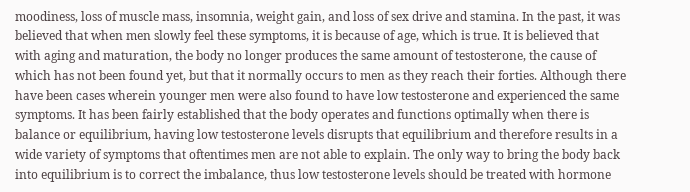moodiness, loss of muscle mass, insomnia, weight gain, and loss of sex drive and stamina. In the past, it was believed that when men slowly feel these symptoms, it is because of age, which is true. It is believed that with aging and maturation, the body no longer produces the same amount of testosterone, the cause of which has not been found yet, but that it normally occurs to men as they reach their forties. Although there have been cases wherein younger men were also found to have low testosterone and experienced the same symptoms. It has been fairly established that the body operates and functions optimally when there is balance or equilibrium, having low testosterone levels disrupts that equilibrium and therefore results in a wide variety of symptoms that oftentimes men are not able to explain. The only way to bring the body back into equilibrium is to correct the imbalance, thus low testosterone levels should be treated with hormone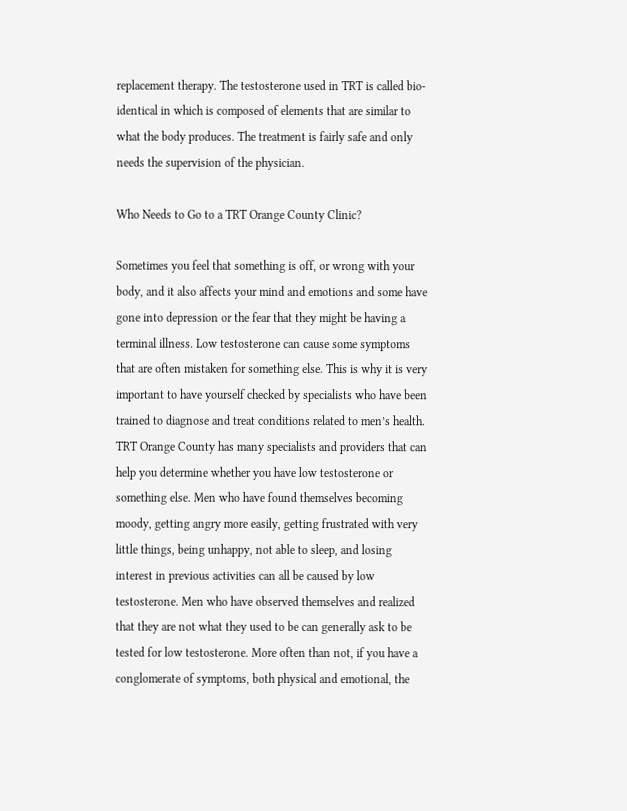replacement therapy. The testosterone used in TRT is called bio-identical in which is composed of elements that are similar to what the body produces. The treatment is fairly safe and only needs the supervision of the physician.

Who Needs to Go to a TRT Orange County Clinic?

Sometimes you feel that something is off, or wrong with your body, and it also affects your mind and emotions and some have gone into depression or the fear that they might be having a terminal illness. Low testosterone can cause some symptoms that are often mistaken for something else. This is why it is very important to have yourself checked by specialists who have been trained to diagnose and treat conditions related to men’s health. TRT Orange County has many specialists and providers that can help you determine whether you have low testosterone or something else. Men who have found themselves becoming moody, getting angry more easily, getting frustrated with very little things, being unhappy, not able to sleep, and losing interest in previous activities can all be caused by low testosterone. Men who have observed themselves and realized that they are not what they used to be can generally ask to be tested for low testosterone. More often than not, if you have a conglomerate of symptoms, both physical and emotional, the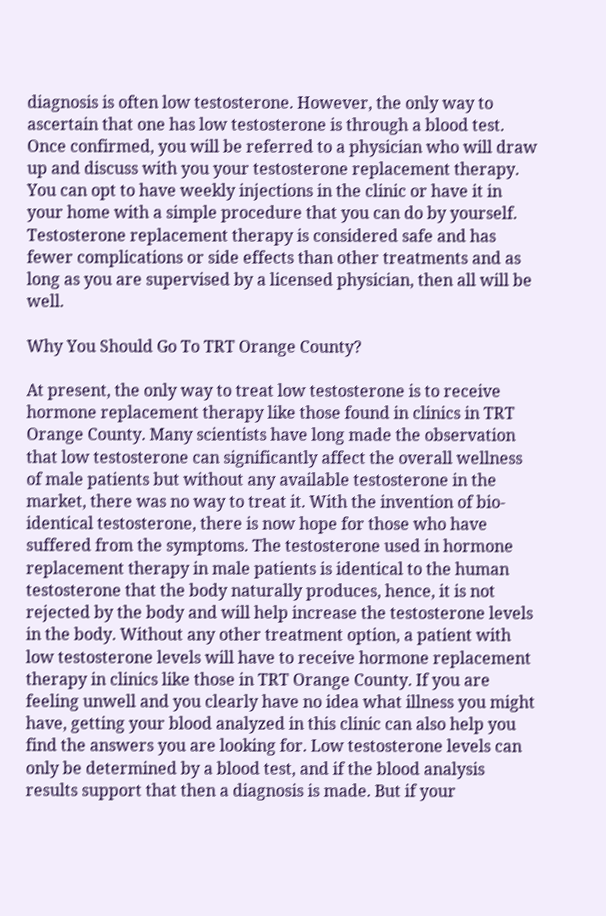diagnosis is often low testosterone. However, the only way to ascertain that one has low testosterone is through a blood test. Once confirmed, you will be referred to a physician who will draw up and discuss with you your testosterone replacement therapy. You can opt to have weekly injections in the clinic or have it in your home with a simple procedure that you can do by yourself. Testosterone replacement therapy is considered safe and has fewer complications or side effects than other treatments and as long as you are supervised by a licensed physician, then all will be well.

Why You Should Go To TRT Orange County?

At present, the only way to treat low testosterone is to receive hormone replacement therapy like those found in clinics in TRT Orange County. Many scientists have long made the observation that low testosterone can significantly affect the overall wellness of male patients but without any available testosterone in the market, there was no way to treat it. With the invention of bio-identical testosterone, there is now hope for those who have suffered from the symptoms. The testosterone used in hormone replacement therapy in male patients is identical to the human testosterone that the body naturally produces, hence, it is not rejected by the body and will help increase the testosterone levels in the body. Without any other treatment option, a patient with low testosterone levels will have to receive hormone replacement therapy in clinics like those in TRT Orange County. If you are feeling unwell and you clearly have no idea what illness you might have, getting your blood analyzed in this clinic can also help you find the answers you are looking for. Low testosterone levels can only be determined by a blood test, and if the blood analysis results support that then a diagnosis is made. But if your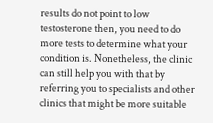results do not point to low testosterone then, you need to do more tests to determine what your condition is. Nonetheless, the clinic can still help you with that by referring you to specialists and other clinics that might be more suitable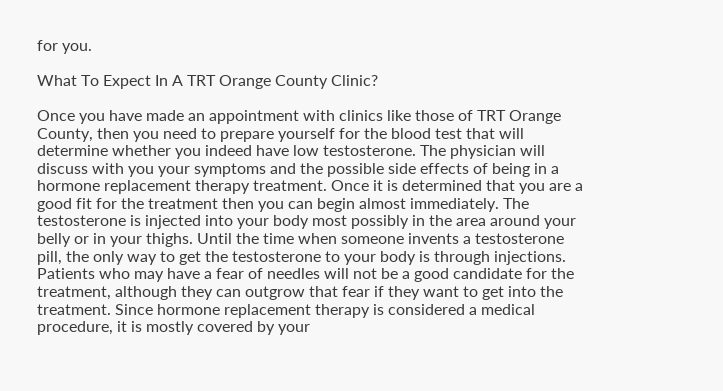for you.

What To Expect In A TRT Orange County Clinic?

Once you have made an appointment with clinics like those of TRT Orange County, then you need to prepare yourself for the blood test that will determine whether you indeed have low testosterone. The physician will discuss with you your symptoms and the possible side effects of being in a hormone replacement therapy treatment. Once it is determined that you are a good fit for the treatment then you can begin almost immediately. The testosterone is injected into your body most possibly in the area around your belly or in your thighs. Until the time when someone invents a testosterone pill, the only way to get the testosterone to your body is through injections. Patients who may have a fear of needles will not be a good candidate for the treatment, although they can outgrow that fear if they want to get into the treatment. Since hormone replacement therapy is considered a medical procedure, it is mostly covered by your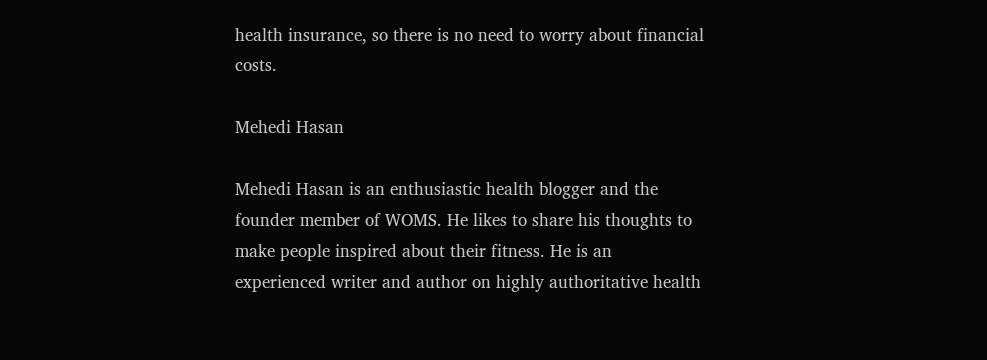health insurance, so there is no need to worry about financial costs.

Mehedi Hasan

Mehedi Hasan is an enthusiastic health blogger and the founder member of WOMS. He likes to share his thoughts to make people inspired about their fitness. He is an experienced writer and author on highly authoritative health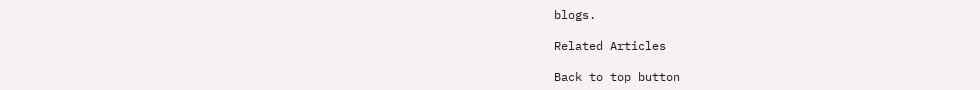blogs.

Related Articles

Back to top button